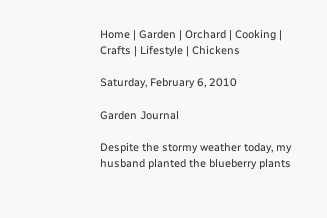Home | Garden | Orchard | Cooking | Crafts | Lifestyle | Chickens

Saturday, February 6, 2010

Garden Journal

Despite the stormy weather today, my husband planted the blueberry plants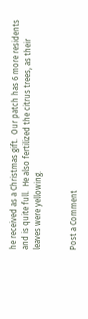he received as a Christmas gift.  Our patch has 6 more residents and is quite full.  He also fertilized the citrus trees, as their leaves were yellowing.


Post a Comment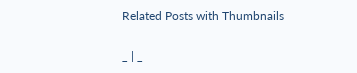Related Posts with Thumbnails

_ | _